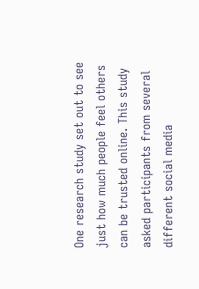One research study set out to see just how much people feel others can be trusted online. This study asked participants from several different social media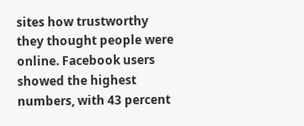sites how trustworthy they thought people were online. Facebook users showed the highest numbers, with 43 percent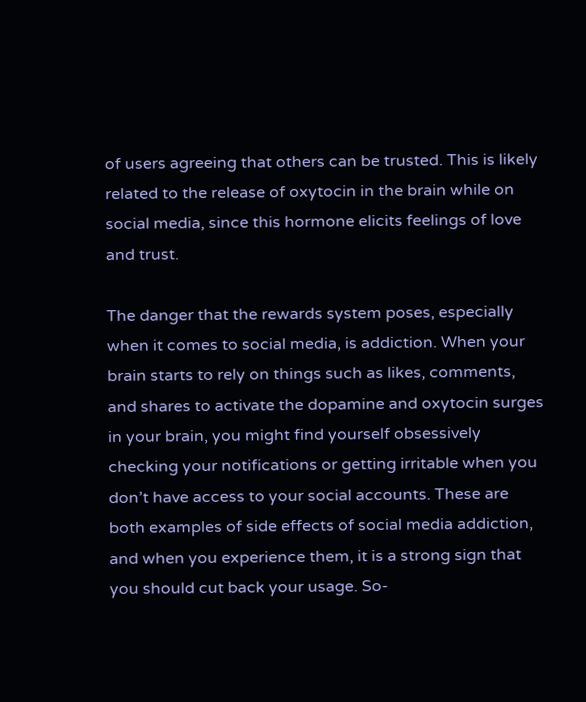of users agreeing that others can be trusted. This is likely related to the release of oxytocin in the brain while on social media, since this hormone elicits feelings of love and trust.

The danger that the rewards system poses, especially when it comes to social media, is addiction. When your brain starts to rely on things such as likes, comments, and shares to activate the dopamine and oxytocin surges in your brain, you might find yourself obsessively checking your notifications or getting irritable when you don’t have access to your social accounts. These are both examples of side effects of social media addiction, and when you experience them, it is a strong sign that you should cut back your usage. So-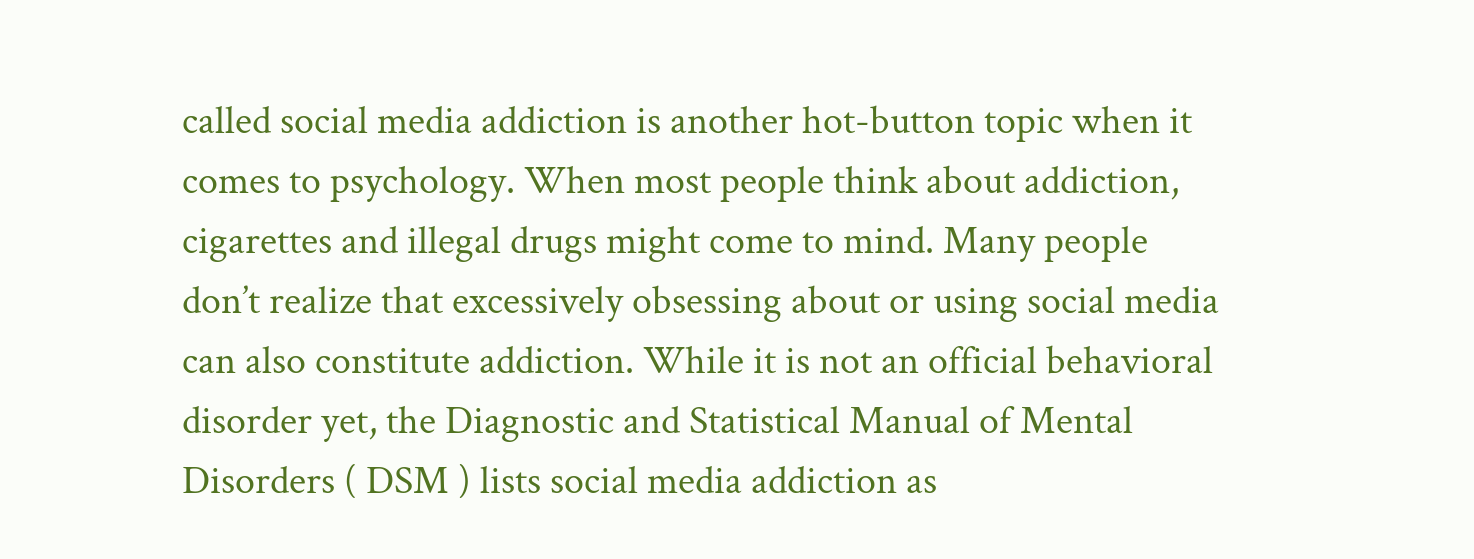called social media addiction is another hot-button topic when it comes to psychology. When most people think about addiction, cigarettes and illegal drugs might come to mind. Many people don’t realize that excessively obsessing about or using social media can also constitute addiction. While it is not an official behavioral disorder yet, the Diagnostic and Statistical Manual of Mental Disorders ( DSM ) lists social media addiction as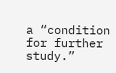a “condition for further study.”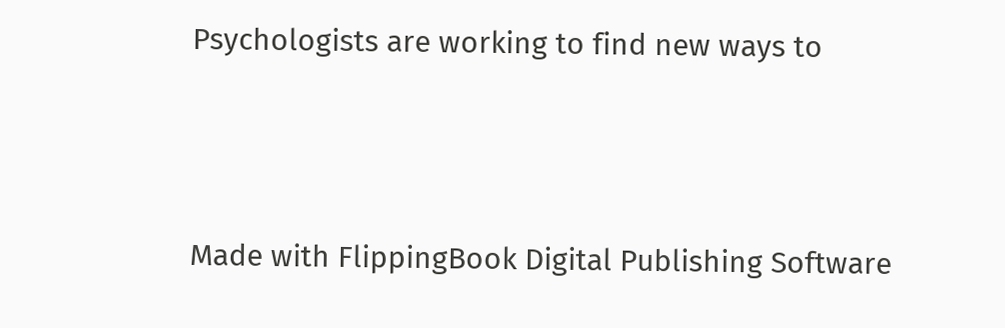Psychologists are working to find new ways to



Made with FlippingBook Digital Publishing Software